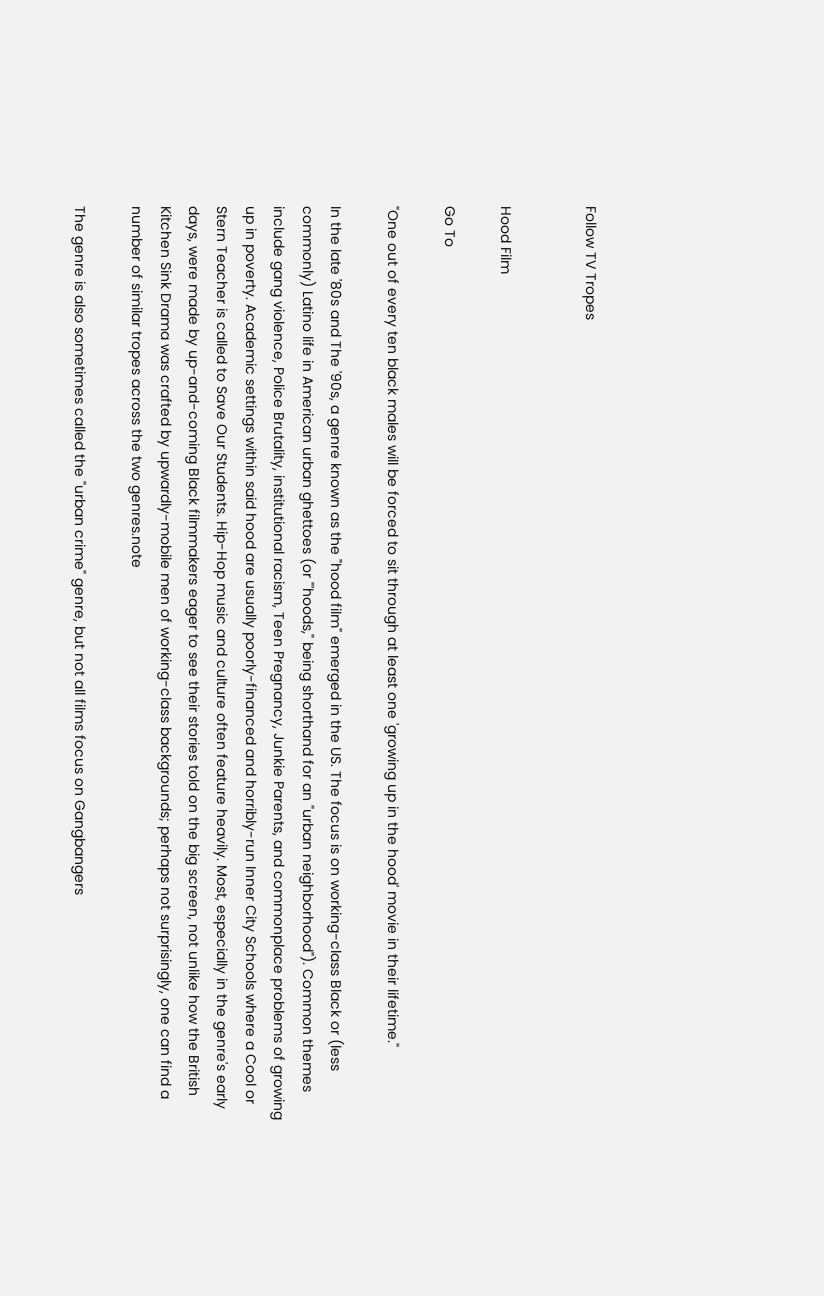Follow TV Tropes


Hood Film

Go To

"One out of every ten black males will be forced to sit through at least one 'growing up in the hood' movie in their lifetime."

In the late '80s and The '90s, a genre known as the "hood film" emerged in the US. The focus is on working-class Black or (less commonly) Latino life in American urban ghettoes (or "'hoods," being shorthand for an "urban neighborhood"). Common themes include gang violence, Police Brutality, institutional racism, Teen Pregnancy, Junkie Parents, and commonplace problems of growing up in poverty. Academic settings within said hood are usually poorly-financed and horribly-run Inner City Schools where a Cool or Stern Teacher is called to Save Our Students. Hip-Hop music and culture often feature heavily. Most, especially in the genre's early days, were made by up-and-coming Black filmmakers eager to see their stories told on the big screen, not unlike how the British Kitchen Sink Drama was crafted by upwardly-mobile men of working-class backgrounds; perhaps not surprisingly, one can find a number of similar tropes across the two genres.note

The genre is also sometimes called the "urban crime" genre, but not all films focus on Gangbangers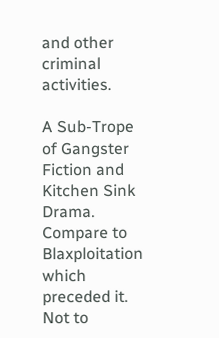and other criminal activities.

A Sub-Trope of Gangster Fiction and Kitchen Sink Drama. Compare to Blaxploitation which preceded it. Not to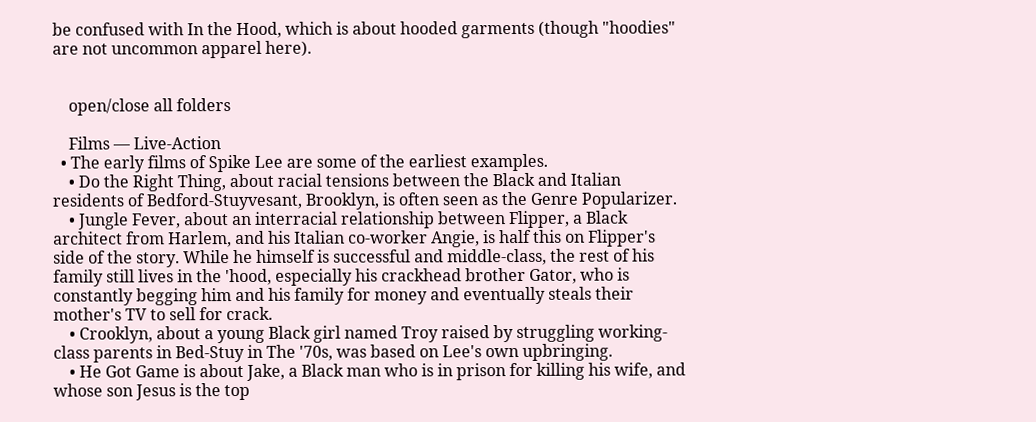be confused with In the Hood, which is about hooded garments (though "hoodies" are not uncommon apparel here).


    open/close all folders

    Films — Live-Action
  • The early films of Spike Lee are some of the earliest examples.
    • Do the Right Thing, about racial tensions between the Black and Italian residents of Bedford-Stuyvesant, Brooklyn, is often seen as the Genre Popularizer.
    • Jungle Fever, about an interracial relationship between Flipper, a Black architect from Harlem, and his Italian co-worker Angie, is half this on Flipper's side of the story. While he himself is successful and middle-class, the rest of his family still lives in the 'hood, especially his crackhead brother Gator, who is constantly begging him and his family for money and eventually steals their mother's TV to sell for crack.
    • Crooklyn, about a young Black girl named Troy raised by struggling working-class parents in Bed-Stuy in The '70s, was based on Lee's own upbringing.
    • He Got Game is about Jake, a Black man who is in prison for killing his wife, and whose son Jesus is the top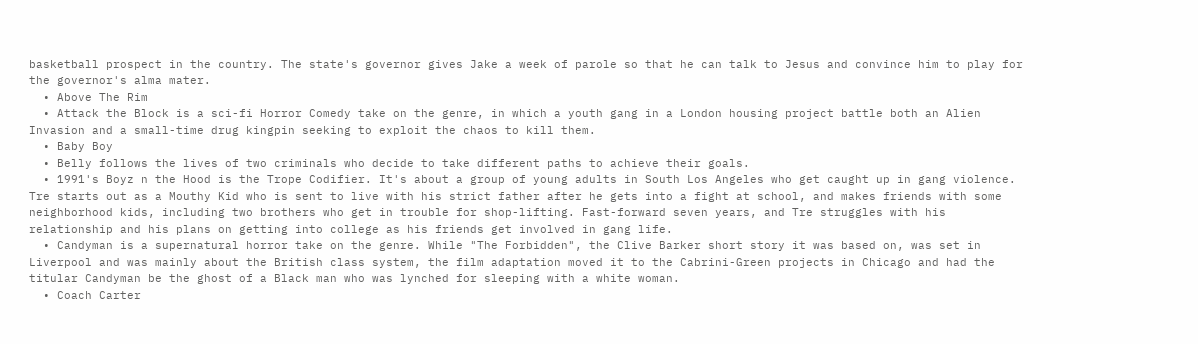basketball prospect in the country. The state's governor gives Jake a week of parole so that he can talk to Jesus and convince him to play for the governor's alma mater.
  • Above The Rim
  • Attack the Block is a sci-fi Horror Comedy take on the genre, in which a youth gang in a London housing project battle both an Alien Invasion and a small-time drug kingpin seeking to exploit the chaos to kill them.
  • Baby Boy
  • Belly follows the lives of two criminals who decide to take different paths to achieve their goals.
  • 1991's Boyz n the Hood is the Trope Codifier. It's about a group of young adults in South Los Angeles who get caught up in gang violence. Tre starts out as a Mouthy Kid who is sent to live with his strict father after he gets into a fight at school, and makes friends with some neighborhood kids, including two brothers who get in trouble for shop-lifting. Fast-forward seven years, and Tre struggles with his relationship and his plans on getting into college as his friends get involved in gang life.
  • Candyman is a supernatural horror take on the genre. While "The Forbidden", the Clive Barker short story it was based on, was set in Liverpool and was mainly about the British class system, the film adaptation moved it to the Cabrini-Green projects in Chicago and had the titular Candyman be the ghost of a Black man who was lynched for sleeping with a white woman.
  • Coach Carter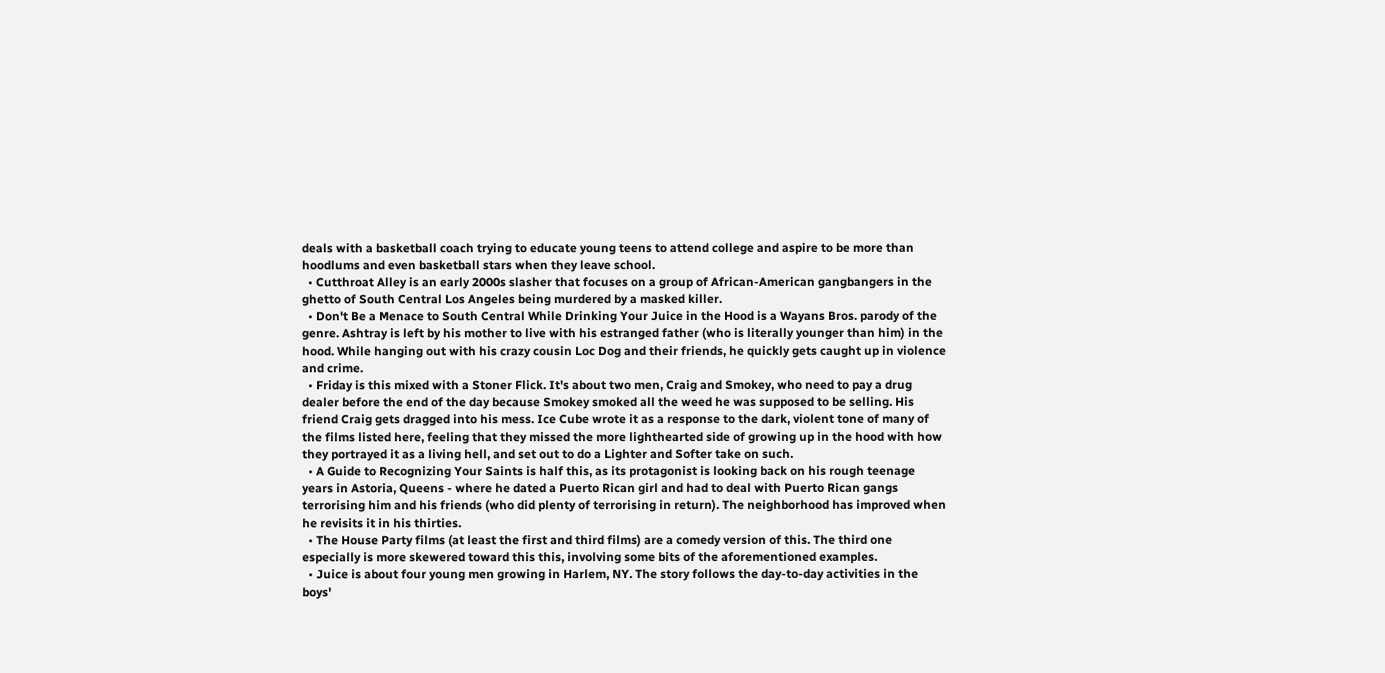deals with a basketball coach trying to educate young teens to attend college and aspire to be more than hoodlums and even basketball stars when they leave school.
  • Cutthroat Alley is an early 2000s slasher that focuses on a group of African-American gangbangers in the ghetto of South Central Los Angeles being murdered by a masked killer.
  • Don't Be a Menace to South Central While Drinking Your Juice in the Hood is a Wayans Bros. parody of the genre. Ashtray is left by his mother to live with his estranged father (who is literally younger than him) in the hood. While hanging out with his crazy cousin Loc Dog and their friends, he quickly gets caught up in violence and crime.
  • Friday is this mixed with a Stoner Flick. It's about two men, Craig and Smokey, who need to pay a drug dealer before the end of the day because Smokey smoked all the weed he was supposed to be selling. His friend Craig gets dragged into his mess. Ice Cube wrote it as a response to the dark, violent tone of many of the films listed here, feeling that they missed the more lighthearted side of growing up in the hood with how they portrayed it as a living hell, and set out to do a Lighter and Softer take on such.
  • A Guide to Recognizing Your Saints is half this, as its protagonist is looking back on his rough teenage years in Astoria, Queens - where he dated a Puerto Rican girl and had to deal with Puerto Rican gangs terrorising him and his friends (who did plenty of terrorising in return). The neighborhood has improved when he revisits it in his thirties.
  • The House Party films (at least the first and third films) are a comedy version of this. The third one especially is more skewered toward this this, involving some bits of the aforementioned examples.
  • Juice is about four young men growing in Harlem, NY. The story follows the day-to-day activities in the boys'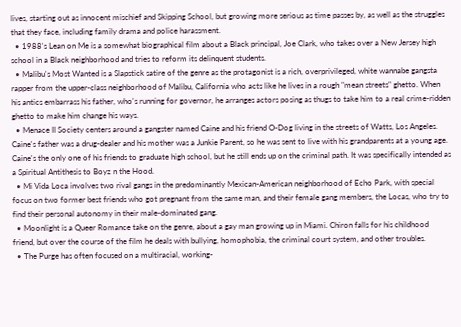lives, starting out as innocent mischief and Skipping School, but growing more serious as time passes by, as well as the struggles that they face, including family drama and police harassment.
  • 1988's Lean on Me is a somewhat biographical film about a Black principal, Joe Clark, who takes over a New Jersey high school in a Black neighborhood and tries to reform its delinquent students.
  • Malibu's Most Wanted is a Slapstick satire of the genre as the protagonist is a rich, overprivileged, white wannabe gangsta rapper from the upper-class neighborhood of Malibu, California who acts like he lives in a rough "mean streets" ghetto. When his antics embarrass his father, who's running for governor, he arranges actors posing as thugs to take him to a real crime-ridden ghetto to make him change his ways.
  • Menace II Society centers around a gangster named Caine and his friend O-Dog living in the streets of Watts, Los Angeles. Caine's father was a drug-dealer and his mother was a Junkie Parent, so he was sent to live with his grandparents at a young age. Caine's the only one of his friends to graduate high school, but he still ends up on the criminal path. It was specifically intended as a Spiritual Antithesis to Boyz n the Hood.
  • Mi Vida Loca involves two rival gangs in the predominantly Mexican-American neighborhood of Echo Park, with special focus on two former best friends who got pregnant from the same man, and their female gang members, the Locas, who try to find their personal autonomy in their male-dominated gang.
  • Moonlight is a Queer Romance take on the genre, about a gay man growing up in Miami. Chiron falls for his childhood friend, but over the course of the film he deals with bullying, homophobia, the criminal court system, and other troubles.
  • The Purge has often focused on a multiracial, working-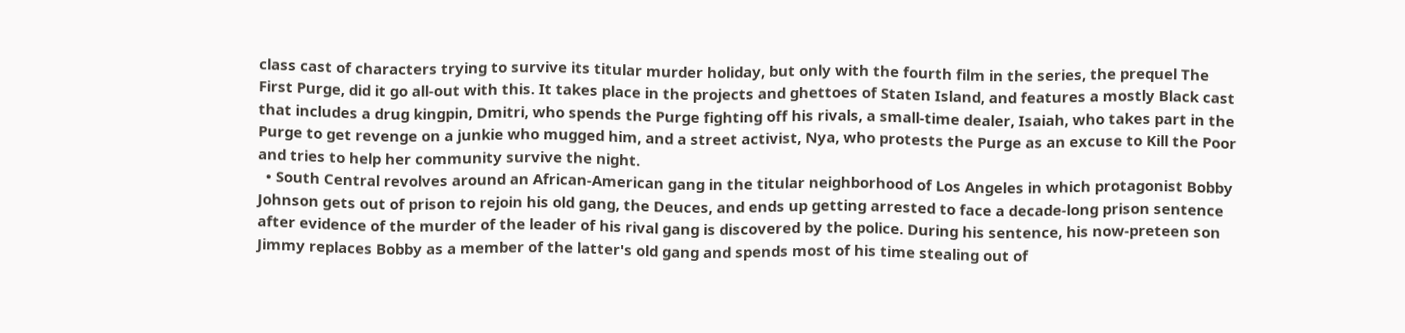class cast of characters trying to survive its titular murder holiday, but only with the fourth film in the series, the prequel The First Purge, did it go all-out with this. It takes place in the projects and ghettoes of Staten Island, and features a mostly Black cast that includes a drug kingpin, Dmitri, who spends the Purge fighting off his rivals, a small-time dealer, Isaiah, who takes part in the Purge to get revenge on a junkie who mugged him, and a street activist, Nya, who protests the Purge as an excuse to Kill the Poor and tries to help her community survive the night.
  • South Central revolves around an African-American gang in the titular neighborhood of Los Angeles in which protagonist Bobby Johnson gets out of prison to rejoin his old gang, the Deuces, and ends up getting arrested to face a decade-long prison sentence after evidence of the murder of the leader of his rival gang is discovered by the police. During his sentence, his now-preteen son Jimmy replaces Bobby as a member of the latter's old gang and spends most of his time stealing out of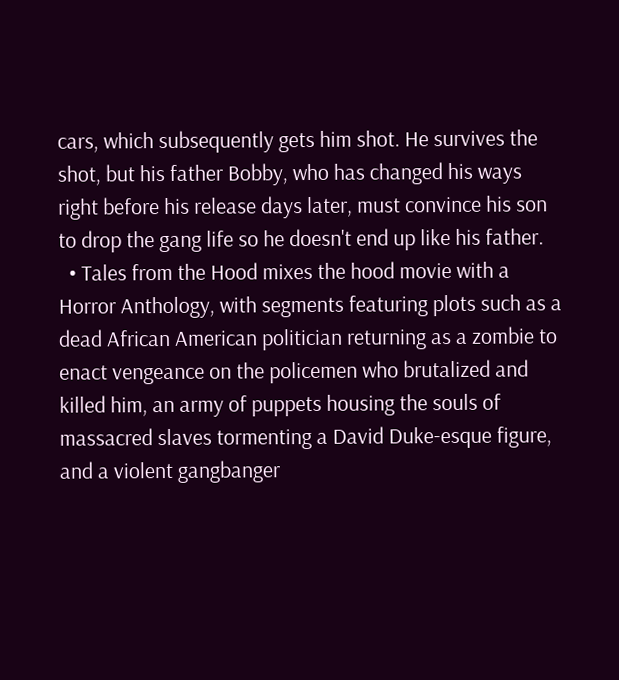cars, which subsequently gets him shot. He survives the shot, but his father Bobby, who has changed his ways right before his release days later, must convince his son to drop the gang life so he doesn't end up like his father.
  • Tales from the Hood mixes the hood movie with a Horror Anthology, with segments featuring plots such as a dead African American politician returning as a zombie to enact vengeance on the policemen who brutalized and killed him, an army of puppets housing the souls of massacred slaves tormenting a David Duke-esque figure, and a violent gangbanger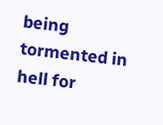being tormented in hell for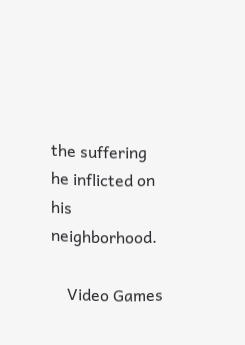the suffering he inflicted on his neighborhood.

    Video Games